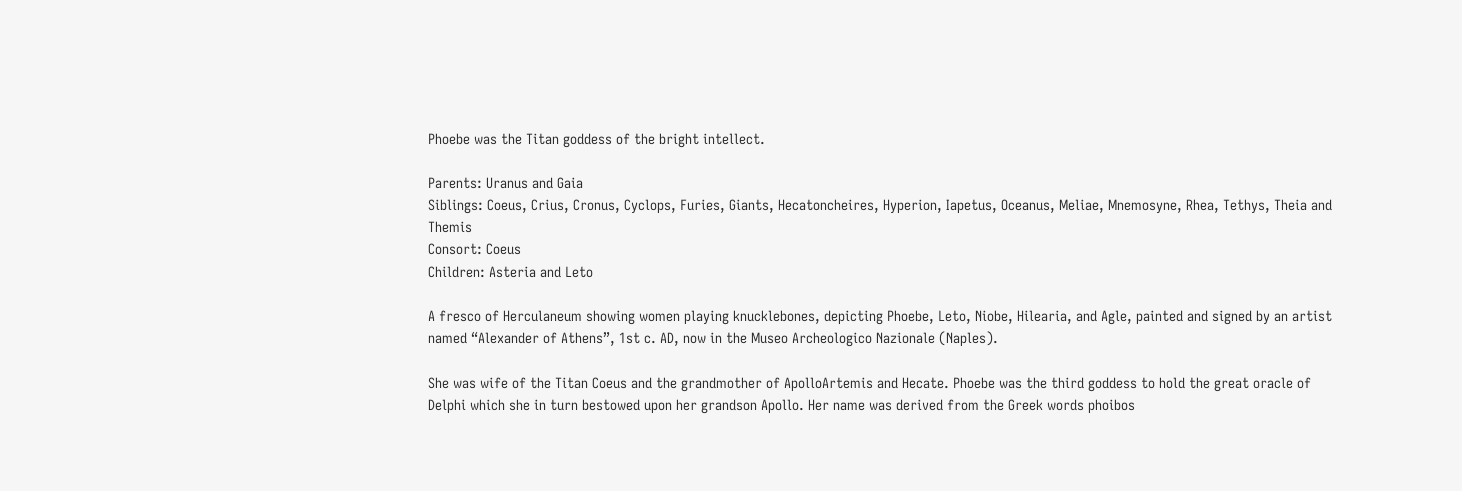Phoebe was the Titan goddess of the bright intellect.

Parents: Uranus and Gaia
Siblings: Coeus, Crius, Cronus, Cyclops, Furies, Giants, Hecatoncheires, Hyperion, Iapetus, Oceanus, Meliae, Mnemosyne, Rhea, Tethys, Theia and Themis
Consort: Coeus
Children: Asteria and Leto

A fresco of Herculaneum showing women playing knucklebones, depicting Phoebe, Leto, Niobe, Hilearia, and Agle, painted and signed by an artist named “Alexander of Athens”, 1st c. AD, now in the Museo Archeologico Nazionale (Naples).

She was wife of the Titan Coeus and the grandmother of ApolloArtemis and Hecate. Phoebe was the third goddess to hold the great oracle of Delphi which she in turn bestowed upon her grandson Apollo. Her name was derived from the Greek words phoibos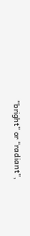“bright” or “radiant”,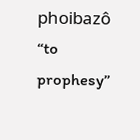phoibazô “to prophesy”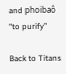and phoibaô “to purify”

Back to Titans